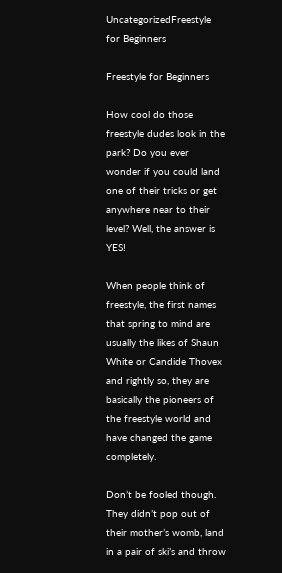UncategorizedFreestyle for Beginners

Freestyle for Beginners

How cool do those freestyle dudes look in the park? Do you ever wonder if you could land one of their tricks or get anywhere near to their level? Well, the answer is YES!

When people think of freestyle, the first names that spring to mind are usually the likes of Shaun White or Candide Thovex and rightly so, they are basically the pioneers of the freestyle world and have changed the game completely.

Don’t be fooled though. They didn’t pop out of their mother’s womb, land in a pair of ski’s and throw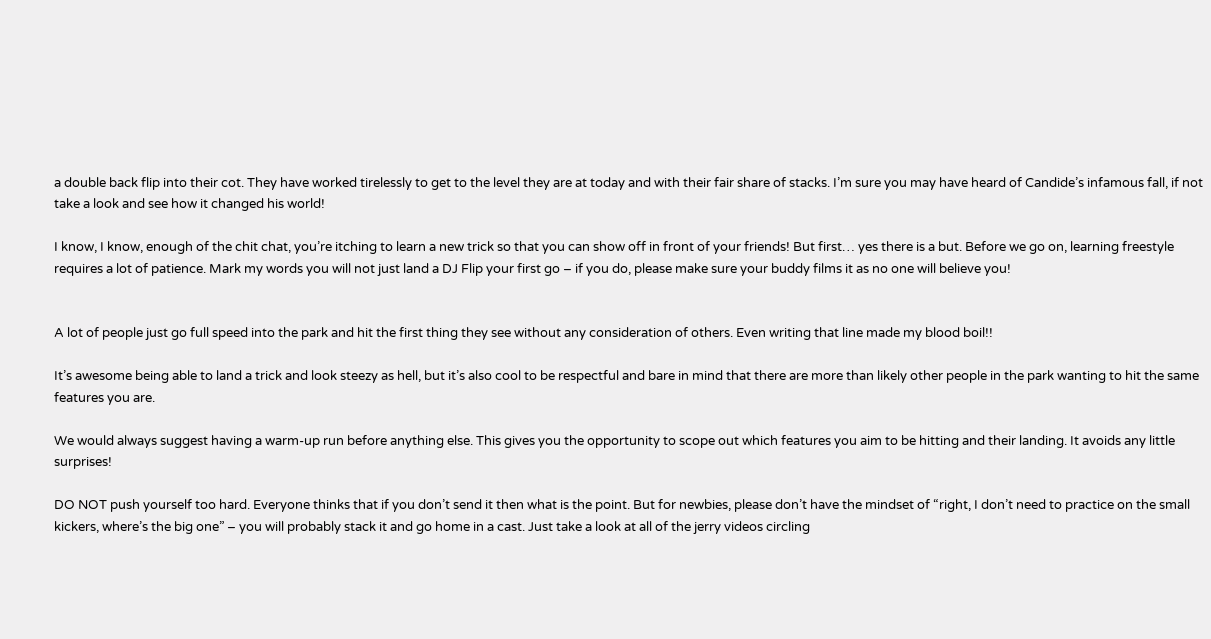a double back flip into their cot. They have worked tirelessly to get to the level they are at today and with their fair share of stacks. I’m sure you may have heard of Candide’s infamous fall, if not take a look and see how it changed his world!

I know, I know, enough of the chit chat, you’re itching to learn a new trick so that you can show off in front of your friends! But first… yes there is a but. Before we go on, learning freestyle requires a lot of patience. Mark my words you will not just land a DJ Flip your first go – if you do, please make sure your buddy films it as no one will believe you!


A lot of people just go full speed into the park and hit the first thing they see without any consideration of others. Even writing that line made my blood boil!!

It’s awesome being able to land a trick and look steezy as hell, but it’s also cool to be respectful and bare in mind that there are more than likely other people in the park wanting to hit the same features you are.

We would always suggest having a warm-up run before anything else. This gives you the opportunity to scope out which features you aim to be hitting and their landing. It avoids any little surprises!

DO NOT push yourself too hard. Everyone thinks that if you don’t send it then what is the point. But for newbies, please don’t have the mindset of “right, I don’t need to practice on the small kickers, where’s the big one” – you will probably stack it and go home in a cast. Just take a look at all of the jerry videos circling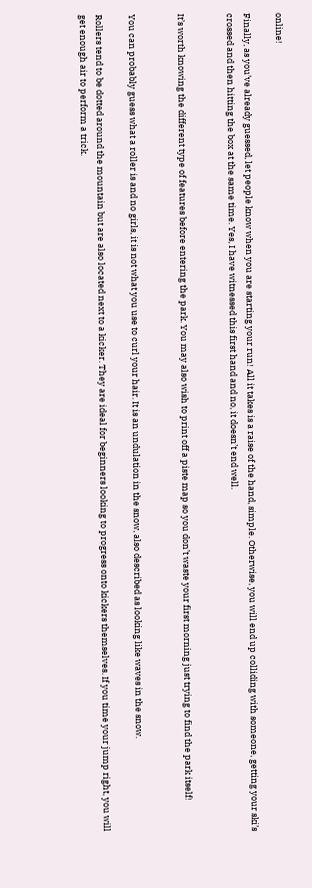online!

Finally, as you’ve already guessed, let people know when you are starting your run! All it takes is a raise of the hand, simple. Otherwise, you will end up colliding with someone, getting your ski’s crossed and then hitting the box at the same time. Yes, I have witnessed this first hand and no, it doesn’t end well.


It’s worth knowing the different type of features before entering the park. You may also wish to print off a piste map so you don’t waste your first morning just trying to find the park itself!


You can probably guess what a roller is and no girls, it is not what you use to curl your hair. It is an undulation in the snow, also described as looking like waves in the snow.

Rollers tend to be dotted around the mountain but are also located next to a kicker. They are ideal for beginners looking to progress onto kickers themselves. If you time your jump right, you will get enough air to perform a trick.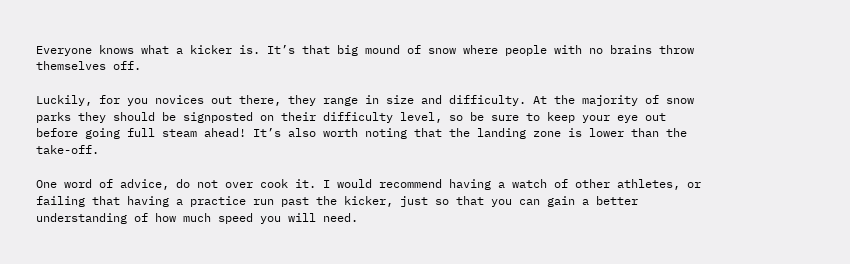Everyone knows what a kicker is. It’s that big mound of snow where people with no brains throw themselves off.

Luckily, for you novices out there, they range in size and difficulty. At the majority of snow parks they should be signposted on their difficulty level, so be sure to keep your eye out before going full steam ahead! It’s also worth noting that the landing zone is lower than the take-off.

One word of advice, do not over cook it. I would recommend having a watch of other athletes, or failing that having a practice run past the kicker, just so that you can gain a better understanding of how much speed you will need.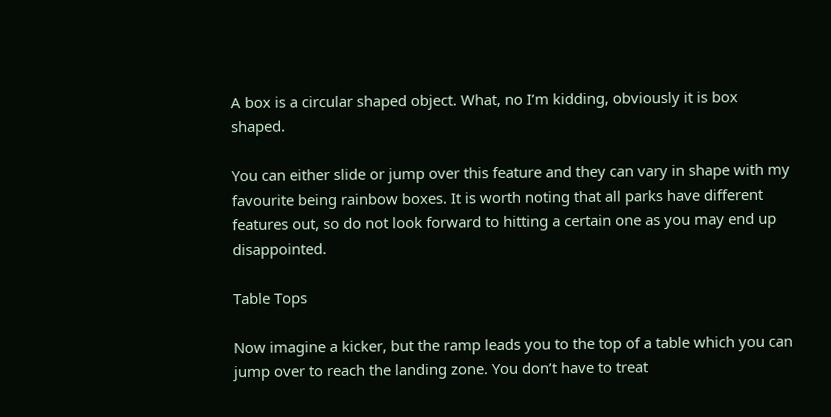A box is a circular shaped object. What, no I’m kidding, obviously it is box shaped.

You can either slide or jump over this feature and they can vary in shape with my favourite being rainbow boxes. It is worth noting that all parks have different features out, so do not look forward to hitting a certain one as you may end up disappointed.

Table Tops

Now imagine a kicker, but the ramp leads you to the top of a table which you can jump over to reach the landing zone. You don’t have to treat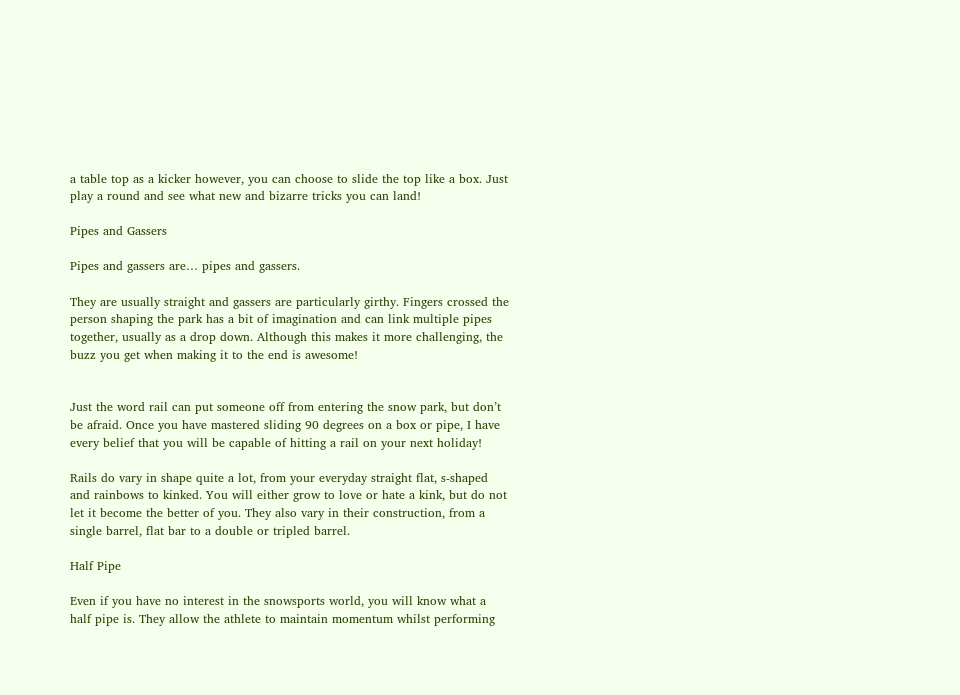a table top as a kicker however, you can choose to slide the top like a box. Just play a round and see what new and bizarre tricks you can land!

Pipes and Gassers

Pipes and gassers are… pipes and gassers.

They are usually straight and gassers are particularly girthy. Fingers crossed the person shaping the park has a bit of imagination and can link multiple pipes together, usually as a drop down. Although this makes it more challenging, the buzz you get when making it to the end is awesome!


Just the word rail can put someone off from entering the snow park, but don’t be afraid. Once you have mastered sliding 90 degrees on a box or pipe, I have every belief that you will be capable of hitting a rail on your next holiday!

Rails do vary in shape quite a lot, from your everyday straight flat, s-shaped and rainbows to kinked. You will either grow to love or hate a kink, but do not let it become the better of you. They also vary in their construction, from a single barrel, flat bar to a double or tripled barrel.

Half Pipe

Even if you have no interest in the snowsports world, you will know what a half pipe is. They allow the athlete to maintain momentum whilst performing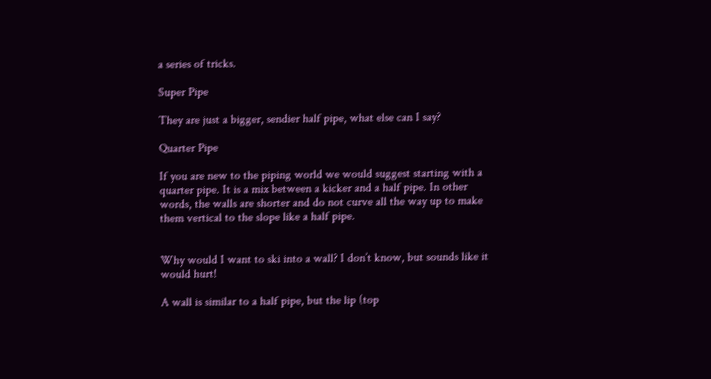a series of tricks.

Super Pipe

They are just a bigger, sendier half pipe, what else can I say?

Quarter Pipe

If you are new to the piping world we would suggest starting with a quarter pipe. It is a mix between a kicker and a half pipe. In other words, the walls are shorter and do not curve all the way up to make them vertical to the slope like a half pipe.


Why would I want to ski into a wall? I don’t know, but sounds like it would hurt!

A wall is similar to a half pipe, but the lip (top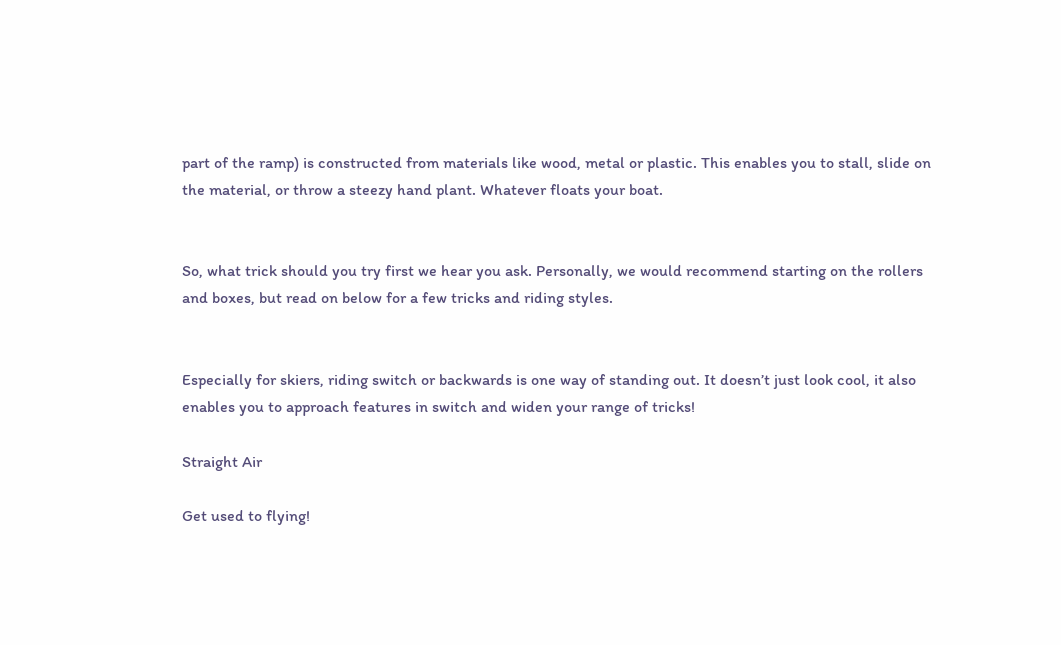part of the ramp) is constructed from materials like wood, metal or plastic. This enables you to stall, slide on the material, or throw a steezy hand plant. Whatever floats your boat.


So, what trick should you try first we hear you ask. Personally, we would recommend starting on the rollers and boxes, but read on below for a few tricks and riding styles.


Especially for skiers, riding switch or backwards is one way of standing out. It doesn’t just look cool, it also enables you to approach features in switch and widen your range of tricks!

Straight Air

Get used to flying!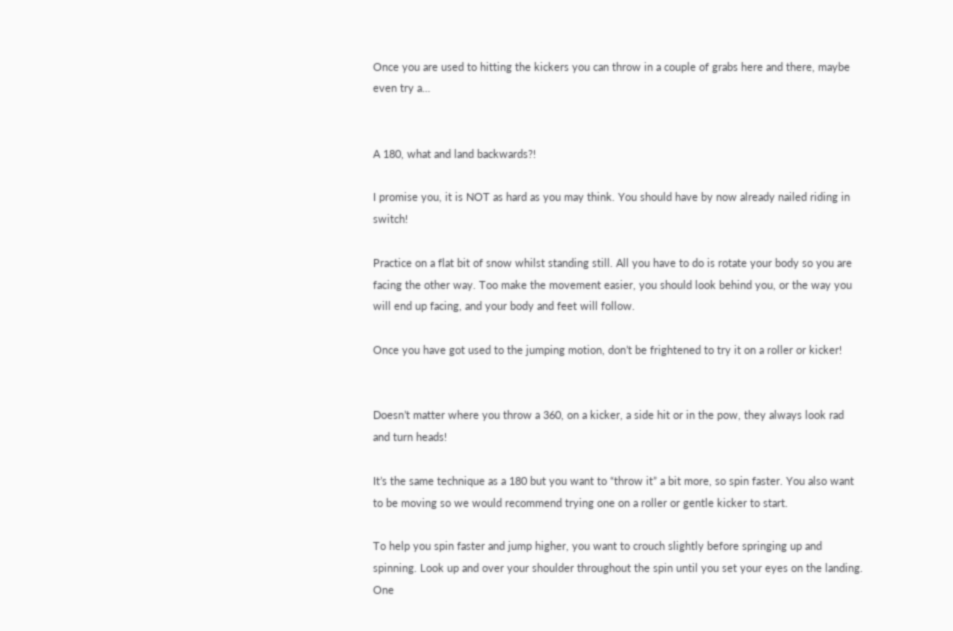Once you are used to hitting the kickers you can throw in a couple of grabs here and there, maybe even try a…


A 180, what and land backwards?!

I promise you, it is NOT as hard as you may think. You should have by now already nailed riding in switch!

Practice on a flat bit of snow whilst standing still. All you have to do is rotate your body so you are facing the other way. Too make the movement easier, you should look behind you, or the way you will end up facing, and your body and feet will follow.

Once you have got used to the jumping motion, don’t be frightened to try it on a roller or kicker!


Doesn’t matter where you throw a 360, on a kicker, a side hit or in the pow, they always look rad and turn heads!

It’s the same technique as a 180 but you want to “throw it” a bit more, so spin faster. You also want to be moving so we would recommend trying one on a roller or gentle kicker to start.

To help you spin faster and jump higher, you want to crouch slightly before springing up and spinning. Look up and over your shoulder throughout the spin until you set your eyes on the landing. One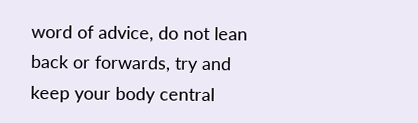word of advice, do not lean back or forwards, try and keep your body central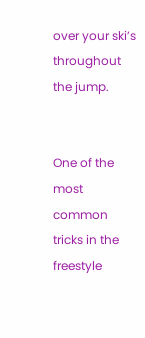over your ski’s throughout the jump.


One of the most common tricks in the freestyle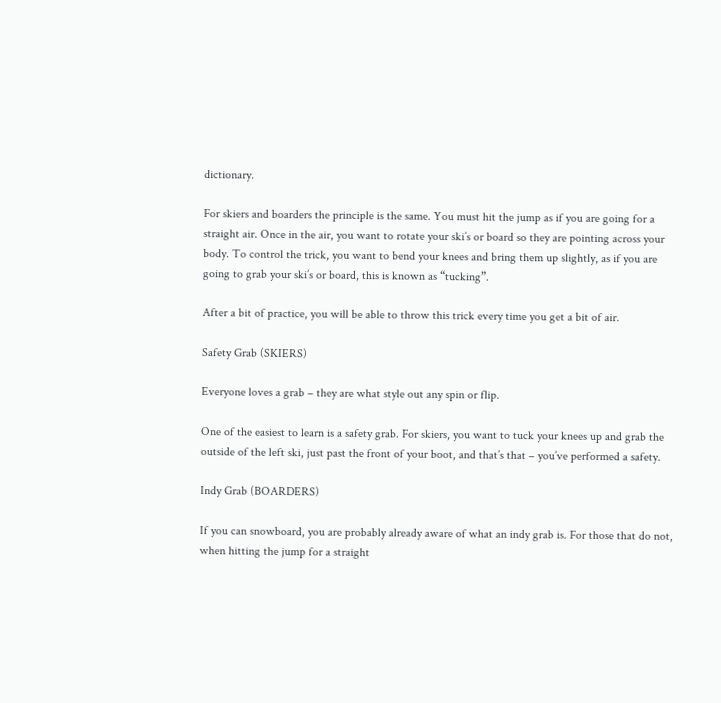dictionary.

For skiers and boarders the principle is the same. You must hit the jump as if you are going for a straight air. Once in the air, you want to rotate your ski’s or board so they are pointing across your body. To control the trick, you want to bend your knees and bring them up slightly, as if you are going to grab your ski’s or board, this is known as “tucking”.

After a bit of practice, you will be able to throw this trick every time you get a bit of air.

Safety Grab (SKIERS)

Everyone loves a grab – they are what style out any spin or flip.

One of the easiest to learn is a safety grab. For skiers, you want to tuck your knees up and grab the outside of the left ski, just past the front of your boot, and that’s that – you’ve performed a safety.

Indy Grab (BOARDERS)

If you can snowboard, you are probably already aware of what an indy grab is. For those that do not, when hitting the jump for a straight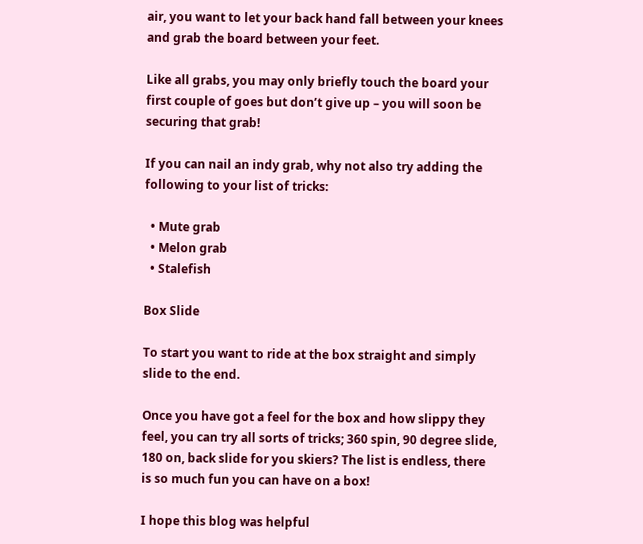air, you want to let your back hand fall between your knees and grab the board between your feet.

Like all grabs, you may only briefly touch the board your first couple of goes but don’t give up – you will soon be securing that grab!

If you can nail an indy grab, why not also try adding the following to your list of tricks:

  • Mute grab
  • Melon grab
  • Stalefish

Box Slide

To start you want to ride at the box straight and simply slide to the end.

Once you have got a feel for the box and how slippy they feel, you can try all sorts of tricks; 360 spin, 90 degree slide, 180 on, back slide for you skiers? The list is endless, there is so much fun you can have on a box!

I hope this blog was helpful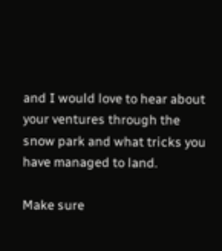and I would love to hear about your ventures through the snow park and what tricks you have managed to land.

Make sure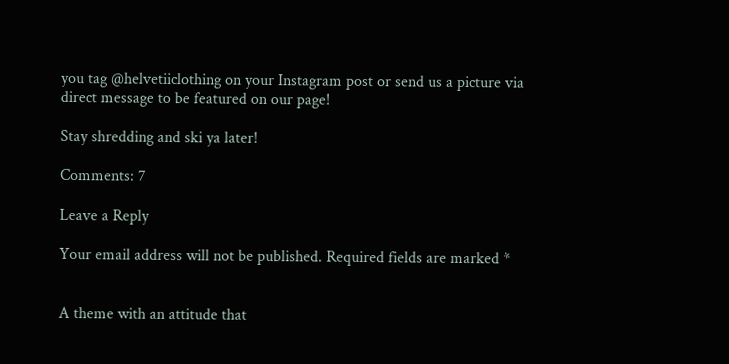you tag @helvetiiclothing on your Instagram post or send us a picture via direct message to be featured on our page!

Stay shredding and ski ya later!

Comments: 7

Leave a Reply

Your email address will not be published. Required fields are marked *


A theme with an attitude that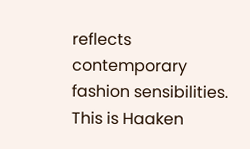reflects contemporary fashion sensibilities. This is Haaken